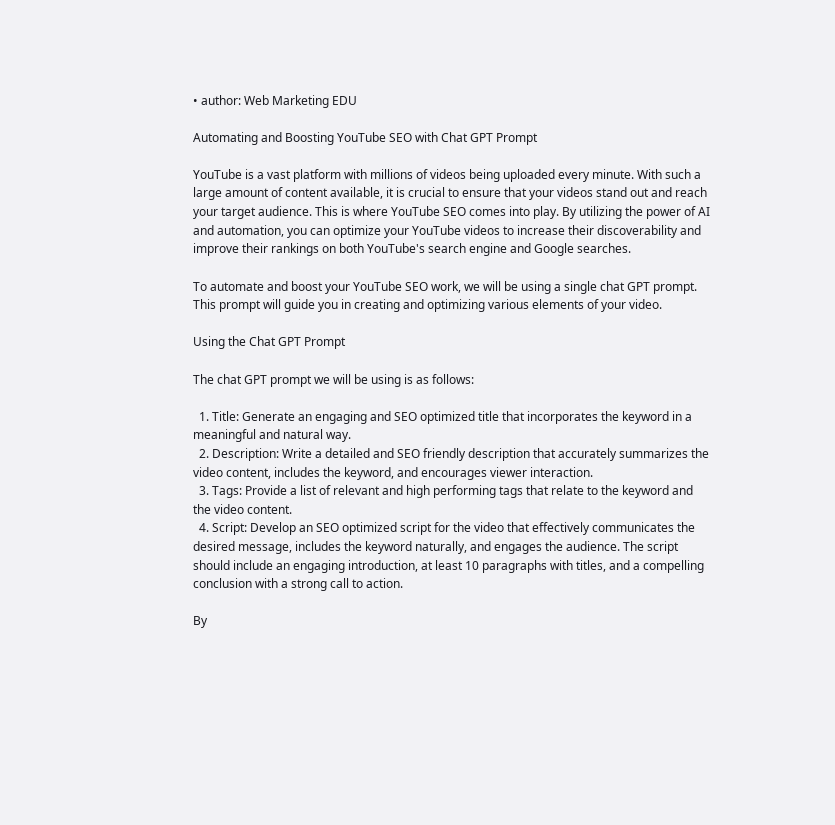• author: Web Marketing EDU

Automating and Boosting YouTube SEO with Chat GPT Prompt

YouTube is a vast platform with millions of videos being uploaded every minute. With such a large amount of content available, it is crucial to ensure that your videos stand out and reach your target audience. This is where YouTube SEO comes into play. By utilizing the power of AI and automation, you can optimize your YouTube videos to increase their discoverability and improve their rankings on both YouTube's search engine and Google searches.

To automate and boost your YouTube SEO work, we will be using a single chat GPT prompt. This prompt will guide you in creating and optimizing various elements of your video.

Using the Chat GPT Prompt

The chat GPT prompt we will be using is as follows:

  1. Title: Generate an engaging and SEO optimized title that incorporates the keyword in a meaningful and natural way.
  2. Description: Write a detailed and SEO friendly description that accurately summarizes the video content, includes the keyword, and encourages viewer interaction.
  3. Tags: Provide a list of relevant and high performing tags that relate to the keyword and the video content.
  4. Script: Develop an SEO optimized script for the video that effectively communicates the desired message, includes the keyword naturally, and engages the audience. The script should include an engaging introduction, at least 10 paragraphs with titles, and a compelling conclusion with a strong call to action.

By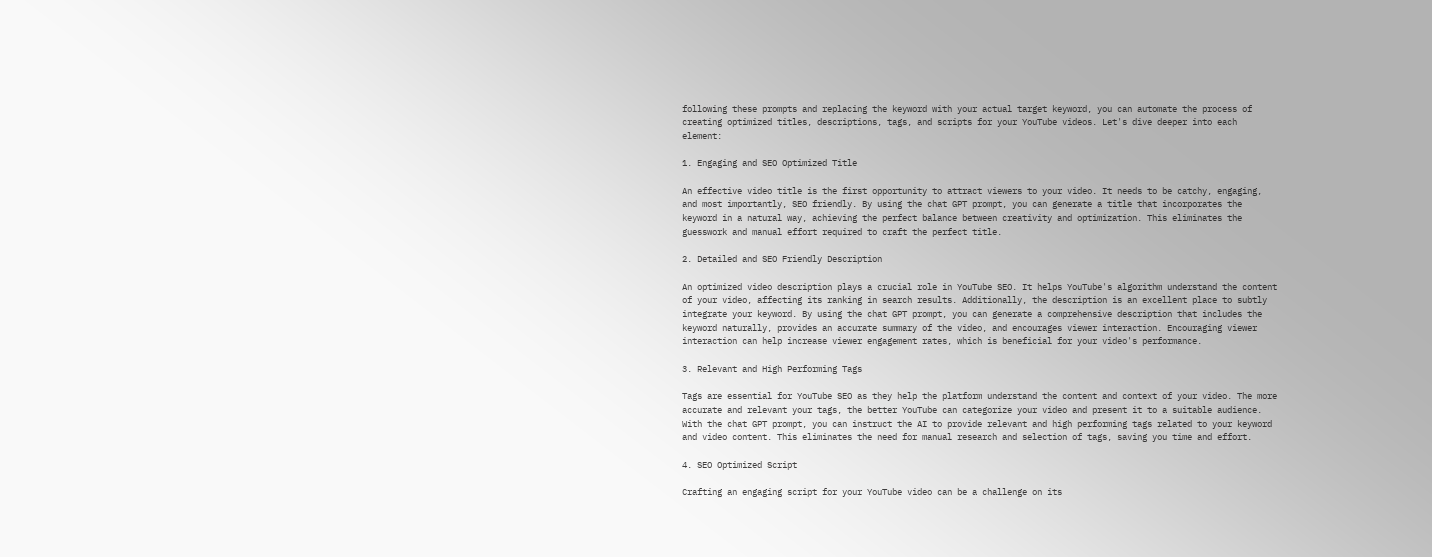following these prompts and replacing the keyword with your actual target keyword, you can automate the process of creating optimized titles, descriptions, tags, and scripts for your YouTube videos. Let's dive deeper into each element:

1. Engaging and SEO Optimized Title

An effective video title is the first opportunity to attract viewers to your video. It needs to be catchy, engaging, and most importantly, SEO friendly. By using the chat GPT prompt, you can generate a title that incorporates the keyword in a natural way, achieving the perfect balance between creativity and optimization. This eliminates the guesswork and manual effort required to craft the perfect title.

2. Detailed and SEO Friendly Description

An optimized video description plays a crucial role in YouTube SEO. It helps YouTube's algorithm understand the content of your video, affecting its ranking in search results. Additionally, the description is an excellent place to subtly integrate your keyword. By using the chat GPT prompt, you can generate a comprehensive description that includes the keyword naturally, provides an accurate summary of the video, and encourages viewer interaction. Encouraging viewer interaction can help increase viewer engagement rates, which is beneficial for your video's performance.

3. Relevant and High Performing Tags

Tags are essential for YouTube SEO as they help the platform understand the content and context of your video. The more accurate and relevant your tags, the better YouTube can categorize your video and present it to a suitable audience. With the chat GPT prompt, you can instruct the AI to provide relevant and high performing tags related to your keyword and video content. This eliminates the need for manual research and selection of tags, saving you time and effort.

4. SEO Optimized Script

Crafting an engaging script for your YouTube video can be a challenge on its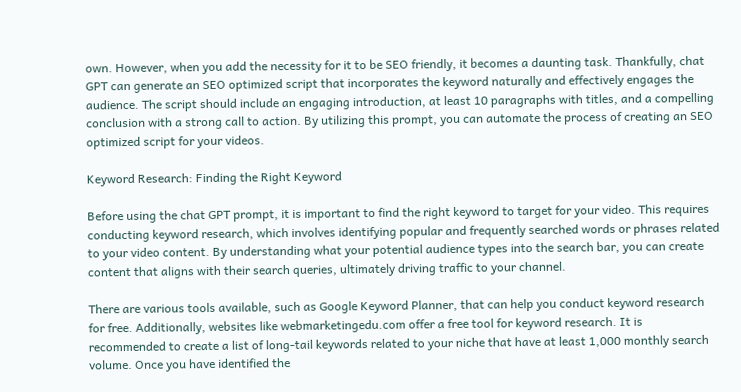own. However, when you add the necessity for it to be SEO friendly, it becomes a daunting task. Thankfully, chat GPT can generate an SEO optimized script that incorporates the keyword naturally and effectively engages the audience. The script should include an engaging introduction, at least 10 paragraphs with titles, and a compelling conclusion with a strong call to action. By utilizing this prompt, you can automate the process of creating an SEO optimized script for your videos.

Keyword Research: Finding the Right Keyword

Before using the chat GPT prompt, it is important to find the right keyword to target for your video. This requires conducting keyword research, which involves identifying popular and frequently searched words or phrases related to your video content. By understanding what your potential audience types into the search bar, you can create content that aligns with their search queries, ultimately driving traffic to your channel.

There are various tools available, such as Google Keyword Planner, that can help you conduct keyword research for free. Additionally, websites like webmarketingedu.com offer a free tool for keyword research. It is recommended to create a list of long-tail keywords related to your niche that have at least 1,000 monthly search volume. Once you have identified the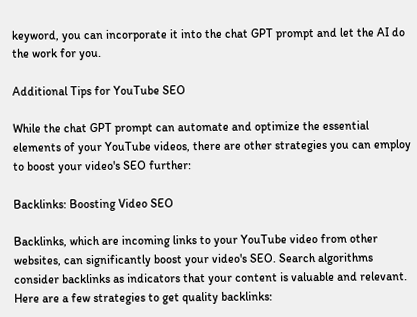keyword, you can incorporate it into the chat GPT prompt and let the AI do the work for you.

Additional Tips for YouTube SEO

While the chat GPT prompt can automate and optimize the essential elements of your YouTube videos, there are other strategies you can employ to boost your video's SEO further:

Backlinks: Boosting Video SEO

Backlinks, which are incoming links to your YouTube video from other websites, can significantly boost your video's SEO. Search algorithms consider backlinks as indicators that your content is valuable and relevant. Here are a few strategies to get quality backlinks: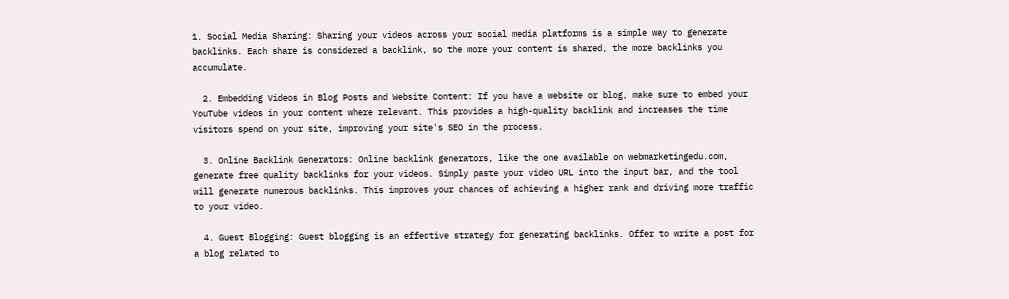1. Social Media Sharing: Sharing your videos across your social media platforms is a simple way to generate backlinks. Each share is considered a backlink, so the more your content is shared, the more backlinks you accumulate.

  2. Embedding Videos in Blog Posts and Website Content: If you have a website or blog, make sure to embed your YouTube videos in your content where relevant. This provides a high-quality backlink and increases the time visitors spend on your site, improving your site's SEO in the process.

  3. Online Backlink Generators: Online backlink generators, like the one available on webmarketingedu.com, generate free quality backlinks for your videos. Simply paste your video URL into the input bar, and the tool will generate numerous backlinks. This improves your chances of achieving a higher rank and driving more traffic to your video.

  4. Guest Blogging: Guest blogging is an effective strategy for generating backlinks. Offer to write a post for a blog related to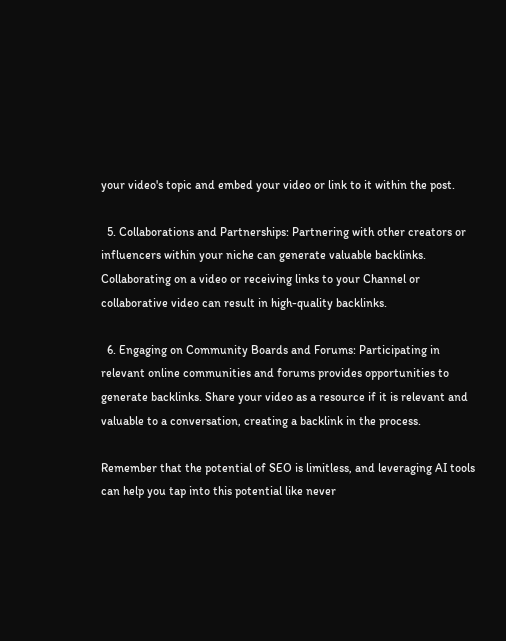your video's topic and embed your video or link to it within the post.

  5. Collaborations and Partnerships: Partnering with other creators or influencers within your niche can generate valuable backlinks. Collaborating on a video or receiving links to your Channel or collaborative video can result in high-quality backlinks.

  6. Engaging on Community Boards and Forums: Participating in relevant online communities and forums provides opportunities to generate backlinks. Share your video as a resource if it is relevant and valuable to a conversation, creating a backlink in the process.

Remember that the potential of SEO is limitless, and leveraging AI tools can help you tap into this potential like never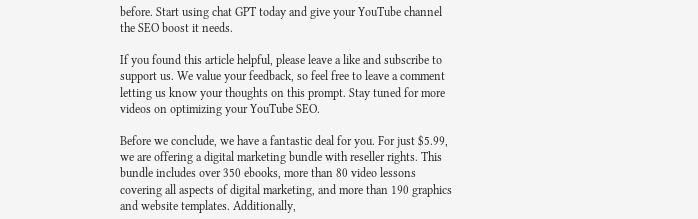before. Start using chat GPT today and give your YouTube channel the SEO boost it needs.

If you found this article helpful, please leave a like and subscribe to support us. We value your feedback, so feel free to leave a comment letting us know your thoughts on this prompt. Stay tuned for more videos on optimizing your YouTube SEO.

Before we conclude, we have a fantastic deal for you. For just $5.99, we are offering a digital marketing bundle with reseller rights. This bundle includes over 350 ebooks, more than 80 video lessons covering all aspects of digital marketing, and more than 190 graphics and website templates. Additionally,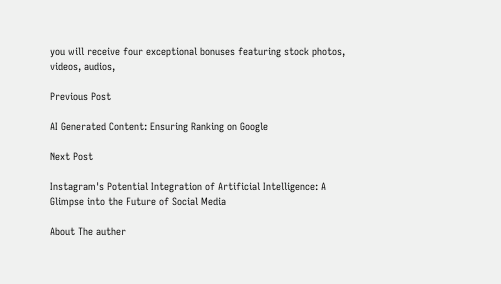you will receive four exceptional bonuses featuring stock photos, videos, audios,

Previous Post

AI Generated Content: Ensuring Ranking on Google

Next Post

Instagram's Potential Integration of Artificial Intelligence: A Glimpse into the Future of Social Media

About The auther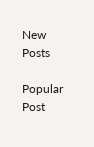New Posts

Popular Post